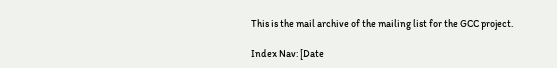This is the mail archive of the mailing list for the GCC project.

Index Nav: [Date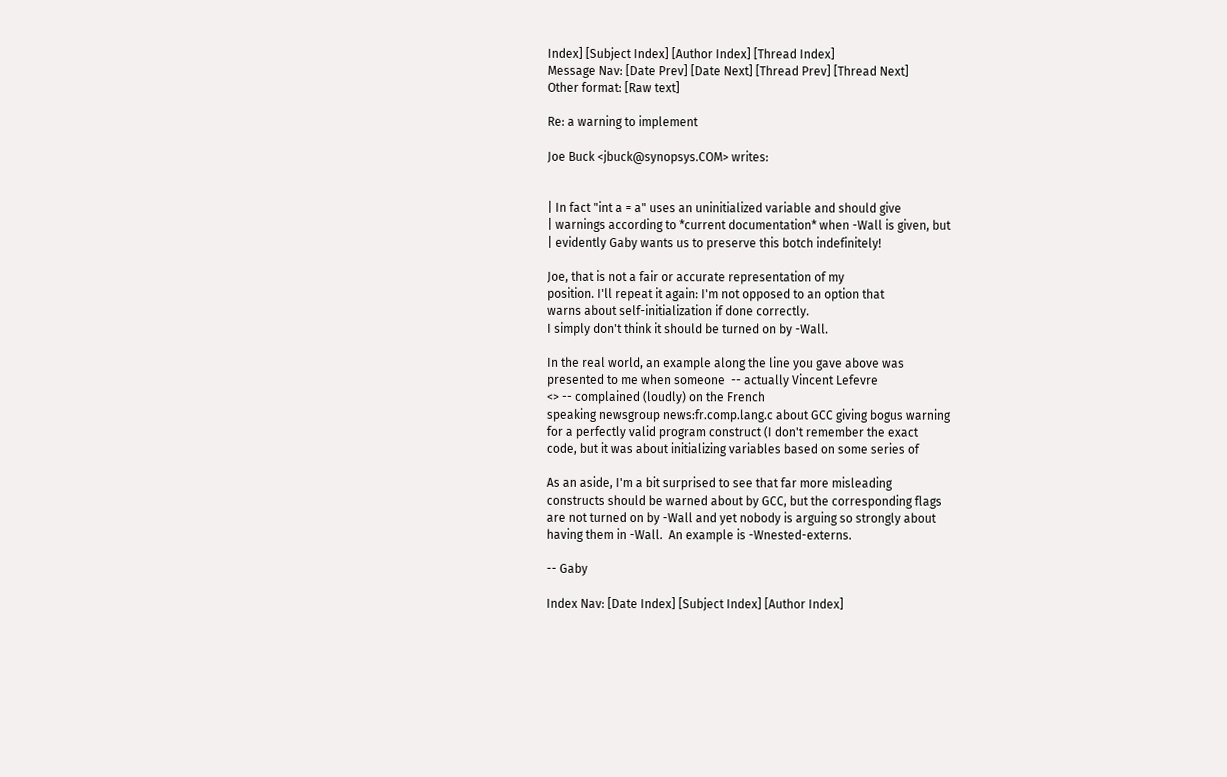Index] [Subject Index] [Author Index] [Thread Index]
Message Nav: [Date Prev] [Date Next] [Thread Prev] [Thread Next]
Other format: [Raw text]

Re: a warning to implement

Joe Buck <jbuck@synopsys.COM> writes:


| In fact "int a = a" uses an uninitialized variable and should give
| warnings according to *current documentation* when -Wall is given, but
| evidently Gaby wants us to preserve this botch indefinitely!

Joe, that is not a fair or accurate representation of my
position. I'll repeat it again: I'm not opposed to an option that
warns about self-initialization if done correctly.
I simply don't think it should be turned on by -Wall.

In the real world, an example along the line you gave above was
presented to me when someone  -- actually Vincent Lefevre
<> -- complained (loudly) on the French
speaking newsgroup news:fr.comp.lang.c about GCC giving bogus warning
for a perfectly valid program construct (I don't remember the exact
code, but it was about initializing variables based on some series of

As an aside, I'm a bit surprised to see that far more misleading
constructs should be warned about by GCC, but the corresponding flags
are not turned on by -Wall and yet nobody is arguing so strongly about
having them in -Wall.  An example is -Wnested-externs.

-- Gaby

Index Nav: [Date Index] [Subject Index] [Author Index]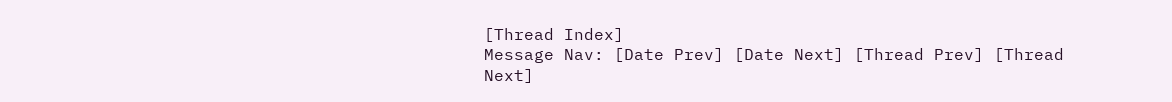[Thread Index]
Message Nav: [Date Prev] [Date Next] [Thread Prev] [Thread Next]